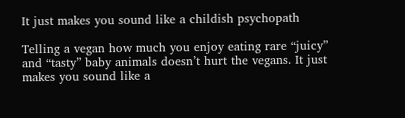It just makes you sound like a childish psychopath

Telling a vegan how much you enjoy eating rare “juicy” and “tasty” baby animals doesn’t hurt the vegans. It just makes you sound like a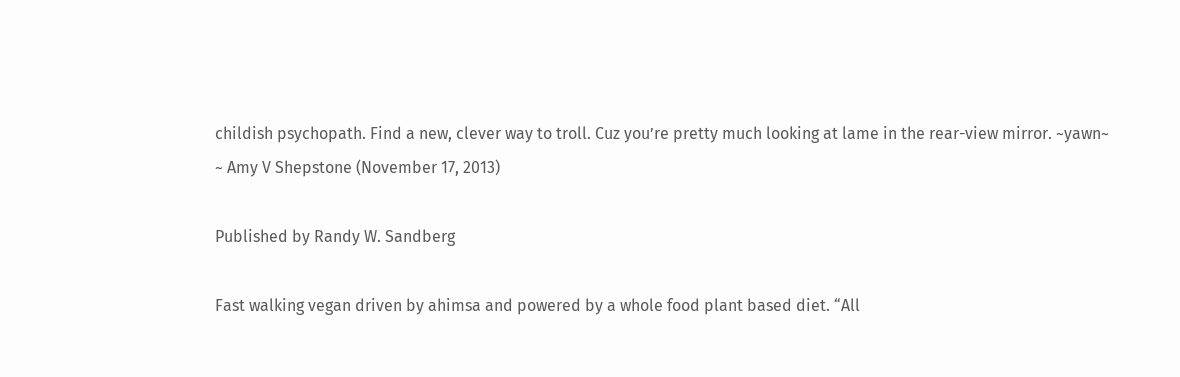childish psychopath. Find a new, clever way to troll. Cuz you’re pretty much looking at lame in the rear-view mirror. ~yawn~
~ Amy V Shepstone (November 17, 2013)

Published by Randy W. Sandberg

Fast walking vegan driven by ahimsa and powered by a whole food plant based diet. “All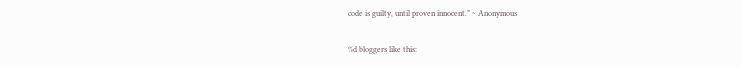code is guilty, until proven innocent.” ~ Anonymous

%d bloggers like this: